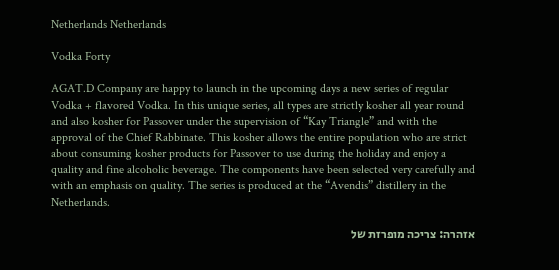Netherlands Netherlands

Vodka Forty

AGAT.D Company are happy to launch in the upcoming days a new series of regular Vodka + flavored Vodka. In this unique series, all types are strictly kosher all year round and also kosher for Passover under the supervision of “Kay Triangle” and with the approval of the Chief Rabbinate. This kosher allows the entire population who are strict about consuming kosher products for Passover to use during the holiday and enjoy a quality and fine alcoholic beverage. The components have been selected very carefully and with an emphasis on quality. The series is produced at the “Avendis” distillery in the Netherlands.

אזהרה: צריכה מופרזת של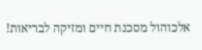אלכוהול מסכנת חיים ומזיקה לבריאות!